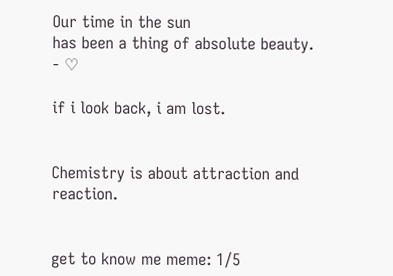Our time in the sun
has been a thing of absolute beauty.
- ♡

if i look back, i am lost.


Chemistry is about attraction and reaction.


get to know me meme: 1/5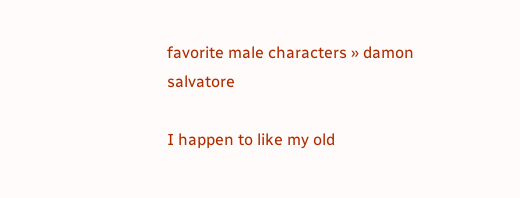favorite male characters » damon salvatore

I happen to like my old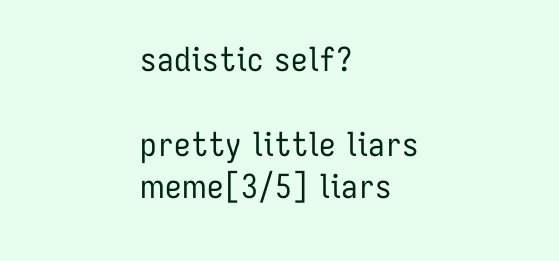sadistic self?

pretty little liars meme[3/5] liars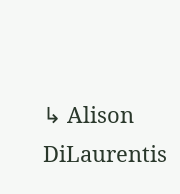↳ Alison DiLaurentis